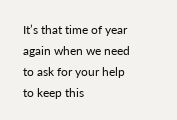It’s that time of year again when we need to ask for your help to keep this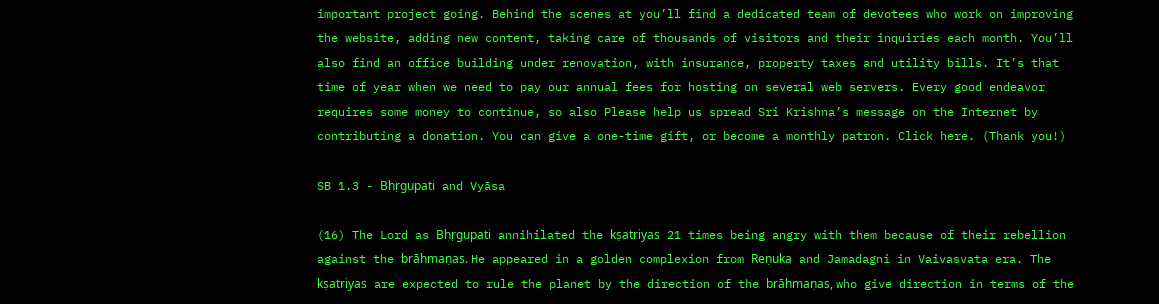important project going. Behind the scenes at you’ll find a dedicated team of devotees who work on improving the website, adding new content, taking care of thousands of visitors and their inquiries each month. You’ll also find an office building under renovation, with insurance, property taxes and utility bills. It’s that time of year when we need to pay our annual fees for hosting on several web servers. Every good endeavor requires some money to continue, so also Please help us spread Sri Krishna’s message on the Internet by contributing a donation. You can give a one-time gift, or become a monthly patron. Click here. (Thank you!)

SB 1.3 - Bhṛgupati and Vyāsa

(16) The Lord as Bhṛgupati annihilated the kṣatriyas 21 times being angry with them because of their rebellion against the brāhmaṇas. He appeared in a golden complexion from Reṇuka and Jamadagni in Vaivasvata era. The kṣatriyas are expected to rule the planet by the direction of the brāhmaṇas, who give direction in terms of the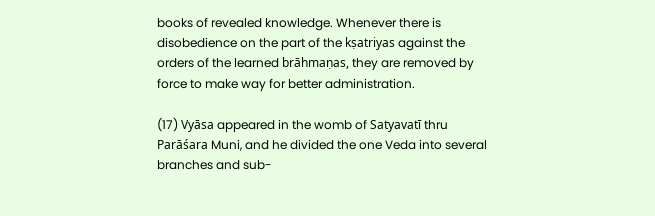books of revealed knowledge. Whenever there is disobedience on the part of the kṣatriyas against the orders of the learned brāhmaṇas, they are removed by force to make way for better administration.

(17) Vyāsa appeared in the womb of Satyavatī thru Parāśara Muni, and he divided the one Veda into several branches and sub-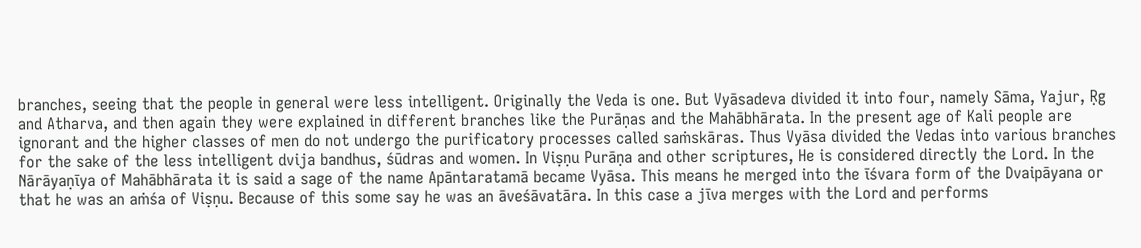branches, seeing that the people in general were less intelligent. Originally the Veda is one. But Vyāsadeva divided it into four, namely Sāma, Yajur, Ṛg and Atharva, and then again they were explained in different branches like the Purāṇas and the Mahābhārata. In the present age of Kali people are ignorant and the higher classes of men do not undergo the purificatory processes called saṁskāras. Thus Vyāsa divided the Vedas into various branches for the sake of the less intelligent dvija bandhus, śūdras and women. In Viṣṇu Purāṇa and other scriptures, He is considered directly the Lord. In the Nārāyaṇīya of Mahābhārata it is said a sage of the name Apāntaratamā became Vyāsa. This means he merged into the īśvara form of the Dvaipāyana or that he was an aṁśa of Viṣṇu. Because of this some say he was an āveśāvatāra. In this case a jīva merges with the Lord and performs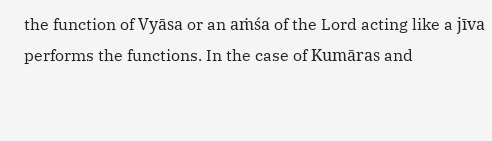the function of Vyāsa or an aṁśa of the Lord acting like a jīva performs the functions. In the case of Kumāras and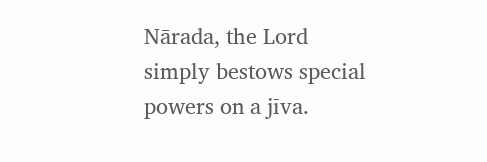Nārada, the Lord simply bestows special powers on a jīva.